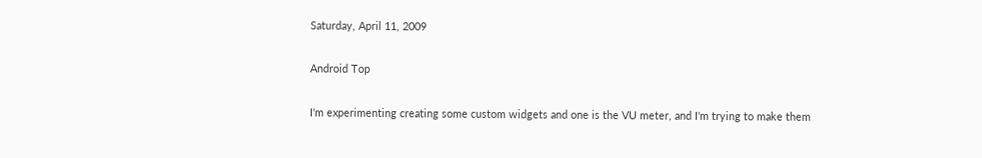Saturday, April 11, 2009

Android Top

I'm experimenting creating some custom widgets and one is the VU meter, and I'm trying to make them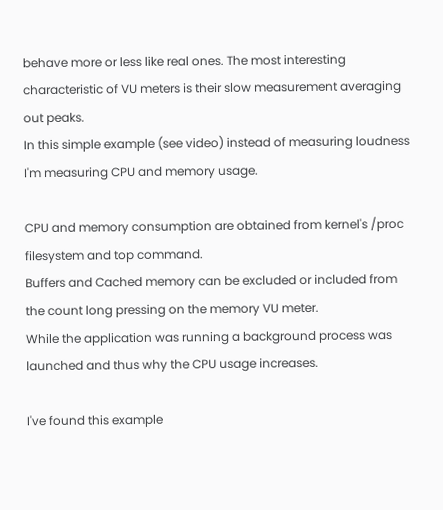behave more or less like real ones. The most interesting characteristic of VU meters is their slow measurement averaging out peaks.
In this simple example (see video) instead of measuring loudness I'm measuring CPU and memory usage.

CPU and memory consumption are obtained from kernel's /proc filesystem and top command.
Buffers and Cached memory can be excluded or included from the count long pressing on the memory VU meter.
While the application was running a background process was launched and thus why the CPU usage increases.

I've found this example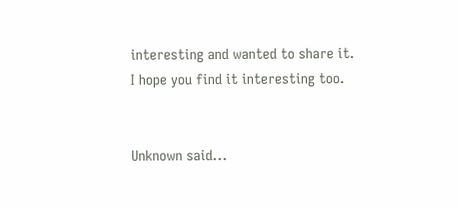interesting and wanted to share it.
I hope you find it interesting too.


Unknown said...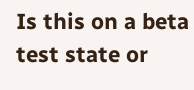Is this on a beta test state or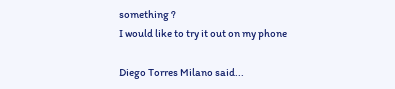something ?
I would like to try it out on my phone

Diego Torres Milano said...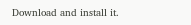Download and install it.